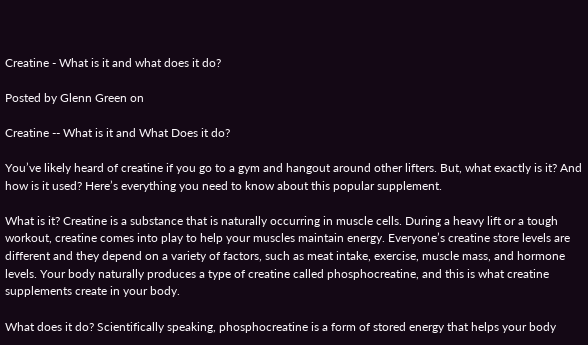Creatine - What is it and what does it do?

Posted by Glenn Green on

Creatine -- What is it and What Does it do?

You’ve likely heard of creatine if you go to a gym and hangout around other lifters. But, what exactly is it? And how is it used? Here’s everything you need to know about this popular supplement.

What is it? Creatine is a substance that is naturally occurring in muscle cells. During a heavy lift or a tough workout, creatine comes into play to help your muscles maintain energy. Everyone’s creatine store levels are different and they depend on a variety of factors, such as meat intake, exercise, muscle mass, and hormone levels. Your body naturally produces a type of creatine called phosphocreatine, and this is what creatine supplements create in your body.

What does it do? Scientifically speaking, phosphocreatine is a form of stored energy that helps your body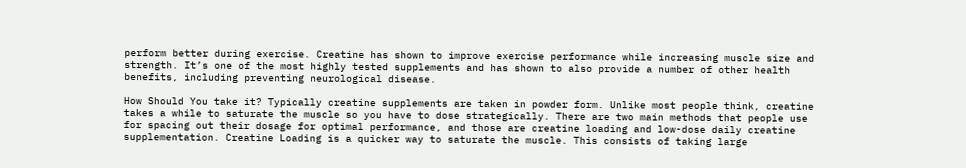perform better during exercise. Creatine has shown to improve exercise performance while increasing muscle size and strength. It’s one of the most highly tested supplements and has shown to also provide a number of other health benefits, including preventing neurological disease.

How Should You take it? Typically creatine supplements are taken in powder form. Unlike most people think, creatine takes a while to saturate the muscle so you have to dose strategically. There are two main methods that people use for spacing out their dosage for optimal performance, and those are creatine loading and low-dose daily creatine supplementation. Creatine Loading is a quicker way to saturate the muscle. This consists of taking large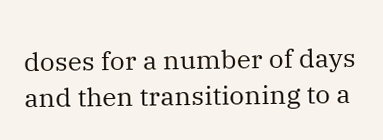doses for a number of days and then transitioning to a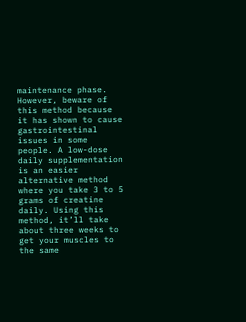maintenance phase. However, beware of this method because it has shown to cause gastrointestinal issues in some people. A low-dose daily supplementation is an easier alternative method where you take 3 to 5 grams of creatine daily. Using this method, it’ll take about three weeks to get your muscles to the same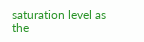saturation level as the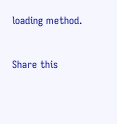loading method.

Share this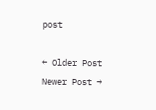post

← Older Post Newer Post →